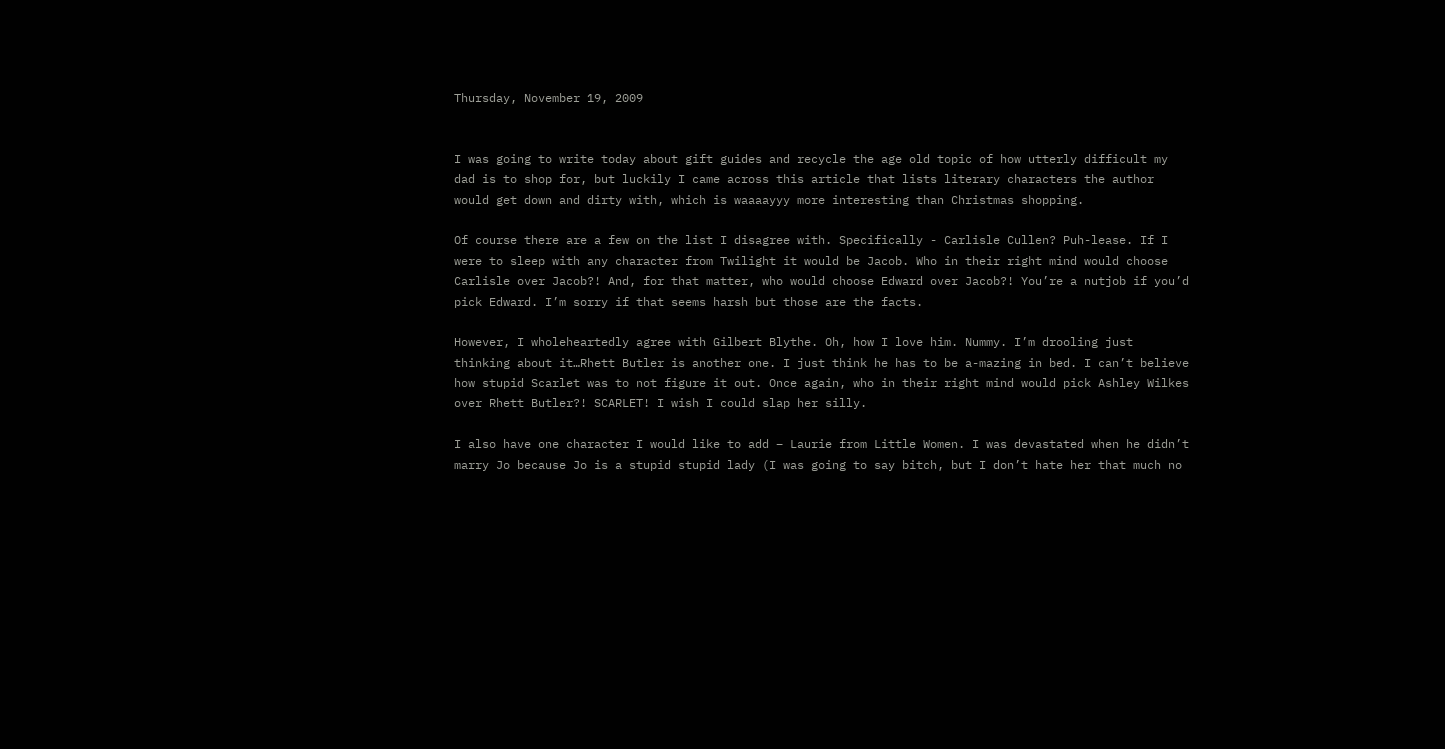Thursday, November 19, 2009


I was going to write today about gift guides and recycle the age old topic of how utterly difficult my dad is to shop for, but luckily I came across this article that lists literary characters the author would get down and dirty with, which is waaaayyy more interesting than Christmas shopping.

Of course there are a few on the list I disagree with. Specifically - Carlisle Cullen? Puh-lease. If I were to sleep with any character from Twilight it would be Jacob. Who in their right mind would choose Carlisle over Jacob?! And, for that matter, who would choose Edward over Jacob?! You’re a nutjob if you’d pick Edward. I’m sorry if that seems harsh but those are the facts.

However, I wholeheartedly agree with Gilbert Blythe. Oh, how I love him. Nummy. I’m drooling just thinking about it…Rhett Butler is another one. I just think he has to be a-mazing in bed. I can’t believe how stupid Scarlet was to not figure it out. Once again, who in their right mind would pick Ashley Wilkes over Rhett Butler?! SCARLET! I wish I could slap her silly.

I also have one character I would like to add – Laurie from Little Women. I was devastated when he didn’t marry Jo because Jo is a stupid stupid lady (I was going to say bitch, but I don’t hate her that much no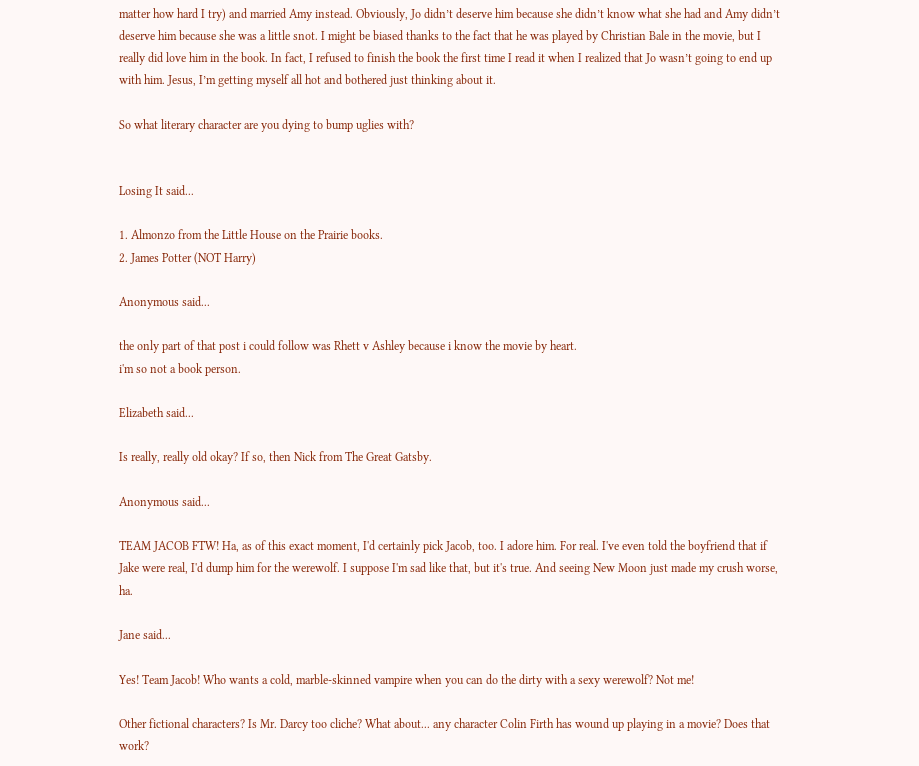matter how hard I try) and married Amy instead. Obviously, Jo didn’t deserve him because she didn’t know what she had and Amy didn’t deserve him because she was a little snot. I might be biased thanks to the fact that he was played by Christian Bale in the movie, but I really did love him in the book. In fact, I refused to finish the book the first time I read it when I realized that Jo wasn’t going to end up with him. Jesus, I’m getting myself all hot and bothered just thinking about it.

So what literary character are you dying to bump uglies with?


Losing It said...

1. Almonzo from the Little House on the Prairie books.
2. James Potter (NOT Harry)

Anonymous said...

the only part of that post i could follow was Rhett v Ashley because i know the movie by heart.
i'm so not a book person.

Elizabeth said...

Is really, really old okay? If so, then Nick from The Great Gatsby.

Anonymous said...

TEAM JACOB FTW! Ha, as of this exact moment, I'd certainly pick Jacob, too. I adore him. For real. I've even told the boyfriend that if Jake were real, I'd dump him for the werewolf. I suppose I'm sad like that, but it's true. And seeing New Moon just made my crush worse, ha.

Jane said...

Yes! Team Jacob! Who wants a cold, marble-skinned vampire when you can do the dirty with a sexy werewolf? Not me!

Other fictional characters? Is Mr. Darcy too cliche? What about... any character Colin Firth has wound up playing in a movie? Does that work?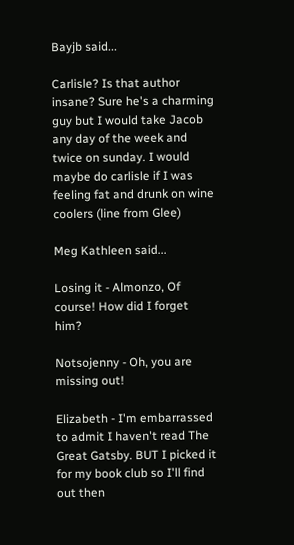Bayjb said...

Carlisle? Is that author insane? Sure he's a charming guy but I would take Jacob any day of the week and twice on sunday. I would maybe do carlisle if I was feeling fat and drunk on wine coolers (line from Glee)

Meg Kathleen said...

Losing it - Almonzo, Of course! How did I forget him?

Notsojenny - Oh, you are missing out!

Elizabeth - I'm embarrassed to admit I haven't read The Great Gatsby. BUT I picked it for my book club so I'll find out then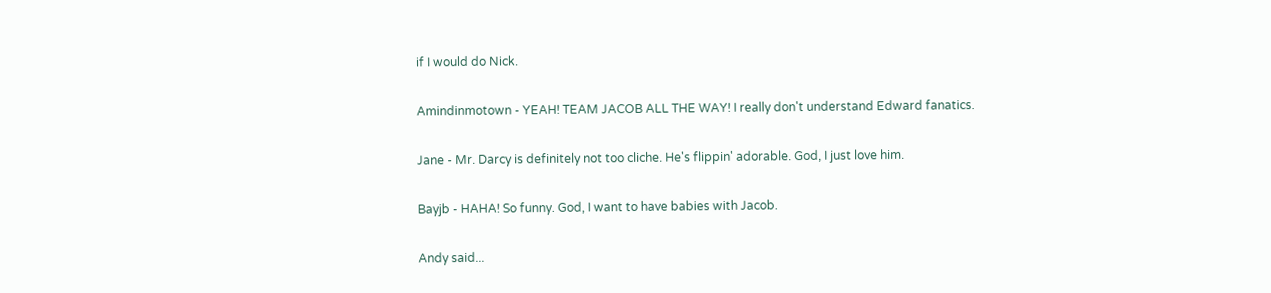if I would do Nick.

Amindinmotown - YEAH! TEAM JACOB ALL THE WAY! I really don't understand Edward fanatics.

Jane - Mr. Darcy is definitely not too cliche. He's flippin' adorable. God, I just love him.

Bayjb - HAHA! So funny. God, I want to have babies with Jacob.

Andy said...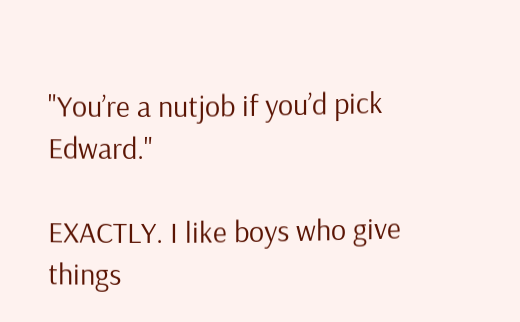"You’re a nutjob if you’d pick Edward."

EXACTLY. I like boys who give things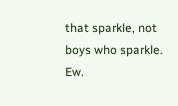that sparkle, not boys who sparkle. Ew.